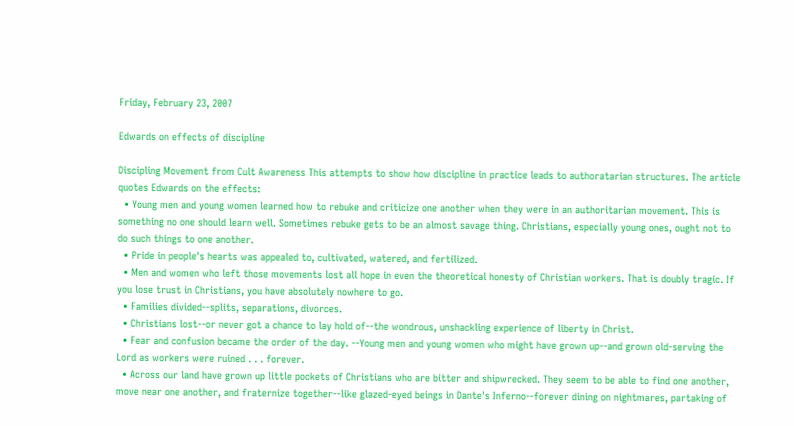Friday, February 23, 2007

Edwards on effects of discipline

Discipling Movement from Cult Awareness This attempts to show how discipline in practice leads to authoratarian structures. The article quotes Edwards on the effects:
  • Young men and young women learned how to rebuke and criticize one another when they were in an authoritarian movement. This is something no one should learn well. Sometimes rebuke gets to be an almost savage thing. Christians, especially young ones, ought not to do such things to one another.
  • Pride in people's hearts was appealed to, cultivated, watered, and fertilized.
  • Men and women who left those movements lost all hope in even the theoretical honesty of Christian workers. That is doubly tragic. If you lose trust in Christians, you have absolutely nowhere to go.
  • Families divided--splits, separations, divorces.
  • Christians lost--or never got a chance to lay hold of--the wondrous, unshackling experience of liberty in Christ.
  • Fear and confusion became the order of the day. --Young men and young women who might have grown up--and grown old-serving the Lord as workers were ruined . . . forever.
  • Across our land have grown up little pockets of Christians who are bitter and shipwrecked. They seem to be able to find one another, move near one another, and fraternize together--like glazed-eyed beings in Dante's Inferno--forever dining on nightmares, partaking of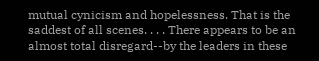mutual cynicism and hopelessness. That is the saddest of all scenes. . . . There appears to be an almost total disregard--by the leaders in these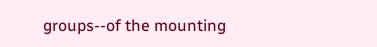groups--of the mounting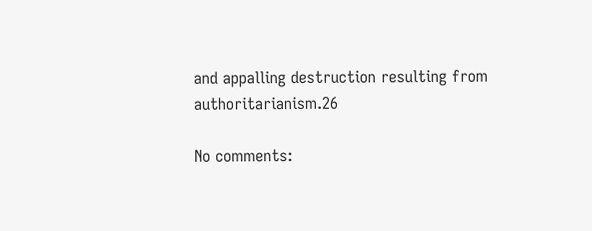and appalling destruction resulting from authoritarianism.26

No comments: